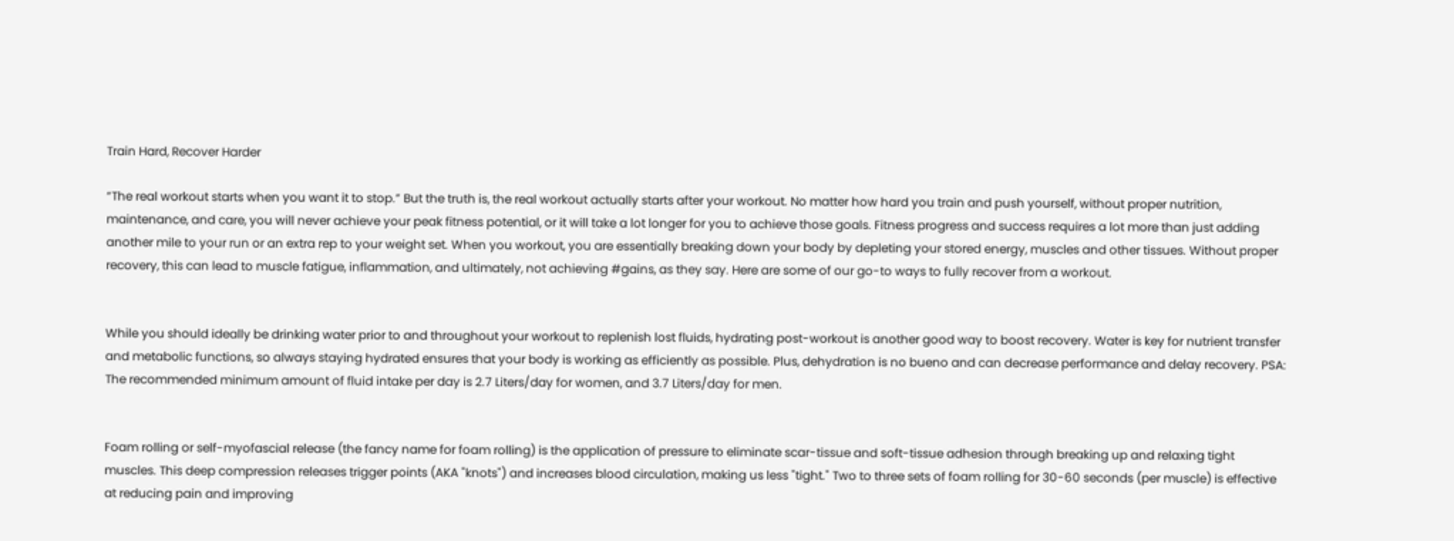Train Hard, Recover Harder

“The real workout starts when you want it to stop.” But the truth is, the real workout actually starts after your workout. No matter how hard you train and push yourself, without proper nutrition, maintenance, and care, you will never achieve your peak fitness potential, or it will take a lot longer for you to achieve those goals. Fitness progress and success requires a lot more than just adding another mile to your run or an extra rep to your weight set. When you workout, you are essentially breaking down your body by depleting your stored energy, muscles and other tissues. Without proper recovery, this can lead to muscle fatigue, inflammation, and ultimately, not achieving #gains, as they say. Here are some of our go-to ways to fully recover from a workout.


While you should ideally be drinking water prior to and throughout your workout to replenish lost fluids, hydrating post-workout is another good way to boost recovery. Water is key for nutrient transfer and metabolic functions, so always staying hydrated ensures that your body is working as efficiently as possible. Plus, dehydration is no bueno and can decrease performance and delay recovery. PSA: The recommended minimum amount of fluid intake per day is 2.7 Liters/day for women, and 3.7 Liters/day for men.


Foam rolling or self-myofascial release (the fancy name for foam rolling) is the application of pressure to eliminate scar-tissue and soft-tissue adhesion through breaking up and relaxing tight muscles. This deep compression releases trigger points (AKA "knots") and increases blood circulation, making us less "tight." Two to three sets of foam rolling for 30-60 seconds (per muscle) is effective at reducing pain and improving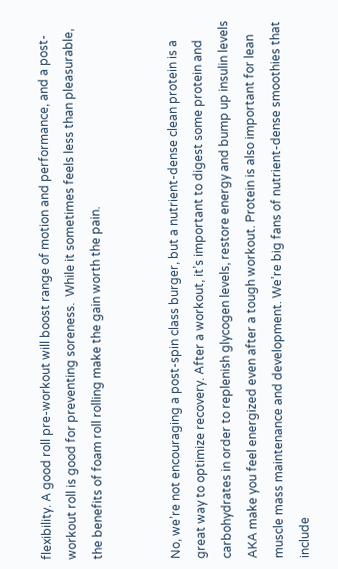flexibility. A good roll pre-workout will boost range of motion and performance, and a post-workout roll is good for preventing soreness.  While it sometimes feels less than pleasurable, the benefits of foam roll rolling make the gain worth the pain.


No, we’re not encouraging a post-spin class burger, but a nutrient-dense clean protein is a great way to optimize recovery. After a workout, it’s important to digest some protein and carbohydrates in order to replenish glycogen levels, restore energy and bump up insulin levels AKA make you feel energized even after a tough workout. Protein is also important for lean muscle mass maintenance and development. We’re big fans of nutrient-dense smoothies that include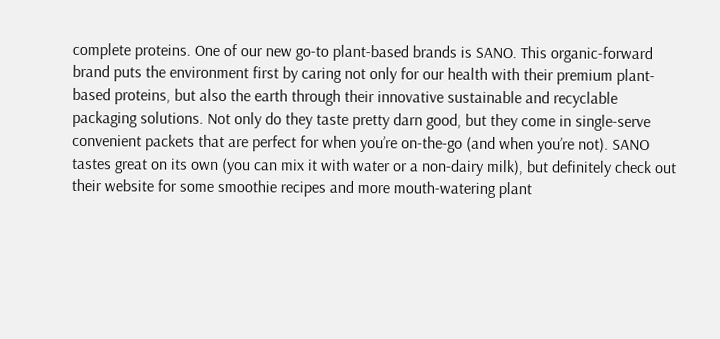complete proteins. One of our new go-to plant-based brands is SANO. This organic-forward brand puts the environment first by caring not only for our health with their premium plant-based proteins, but also the earth through their innovative sustainable and recyclable packaging solutions. Not only do they taste pretty darn good, but they come in single-serve convenient packets that are perfect for when you’re on-the-go (and when you’re not). SANO tastes great on its own (you can mix it with water or a non-dairy milk), but definitely check out their website for some smoothie recipes and more mouth-watering plant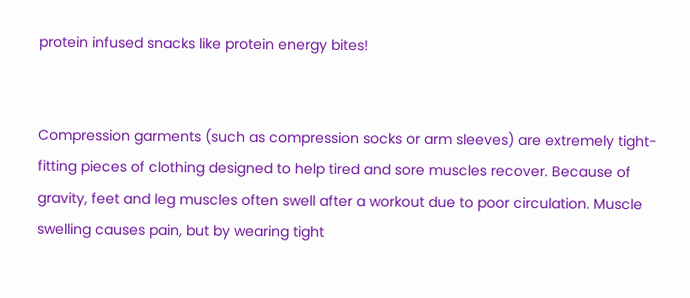protein infused snacks like protein energy bites!


Compression garments (such as compression socks or arm sleeves) are extremely tight-fitting pieces of clothing designed to help tired and sore muscles recover. Because of gravity, feet and leg muscles often swell after a workout due to poor circulation. Muscle swelling causes pain, but by wearing tight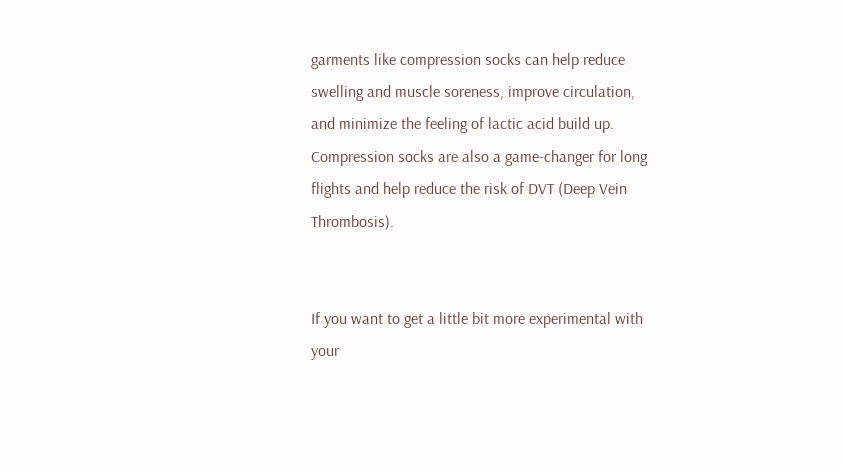garments like compression socks can help reduce swelling and muscle soreness, improve circulation, and minimize the feeling of lactic acid build up. Compression socks are also a game-changer for long flights and help reduce the risk of DVT (Deep Vein Thrombosis).


If you want to get a little bit more experimental with your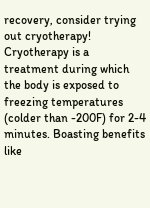recovery, consider trying out cryotherapy! Cryotherapy is a treatment during which the body is exposed to freezing temperatures (colder than -200F) for 2-4 minutes. Boasting benefits like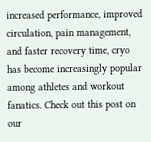increased performance, improved circulation, pain management, and faster recovery time, cryo has become increasingly popular among athletes and workout fanatics. Check out this post on our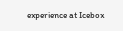experience at Icebox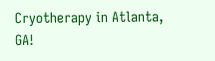Cryotherapy in Atlanta, GA!